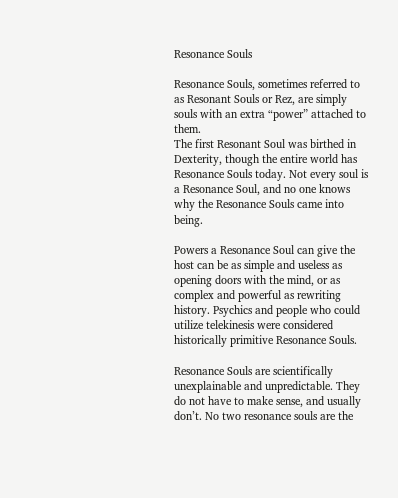Resonance Souls

Resonance Souls, sometimes referred to as Resonant Souls or Rez, are simply souls with an extra “power” attached to them.
The first Resonant Soul was birthed in Dexterity, though the entire world has Resonance Souls today. Not every soul is a Resonance Soul, and no one knows why the Resonance Souls came into being.

Powers a Resonance Soul can give the host can be as simple and useless as opening doors with the mind, or as complex and powerful as rewriting history. Psychics and people who could utilize telekinesis were considered historically primitive Resonance Souls.

Resonance Souls are scientifically unexplainable and unpredictable. They do not have to make sense, and usually don’t. No two resonance souls are the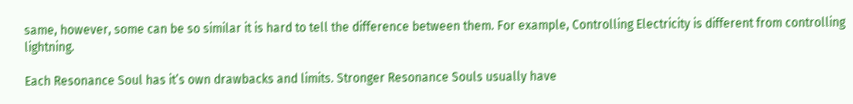same, however, some can be so similar it is hard to tell the difference between them. For example, Controlling Electricity is different from controlling lightning.

Each Resonance Soul has it’s own drawbacks and limits. Stronger Resonance Souls usually have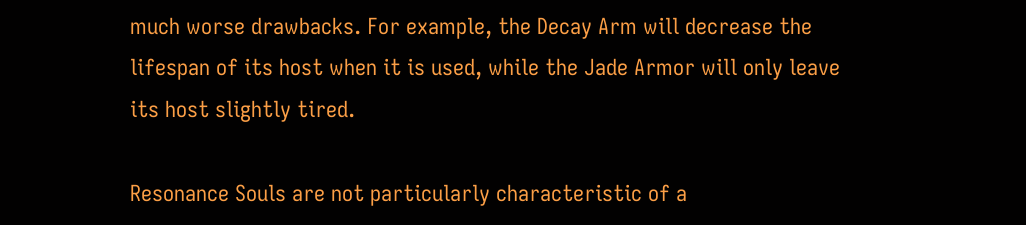much worse drawbacks. For example, the Decay Arm will decrease the lifespan of its host when it is used, while the Jade Armor will only leave its host slightly tired.

Resonance Souls are not particularly characteristic of a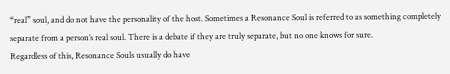“real” soul, and do not have the personality of the host. Sometimes a Resonance Soul is referred to as something completely separate from a person’s real soul. There is a debate if they are truly separate, but no one knows for sure.
Regardless of this, Resonance Souls usually do have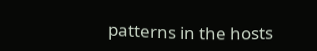patterns in the hosts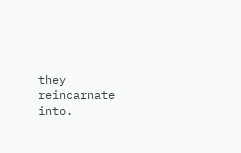they reincarnate into.